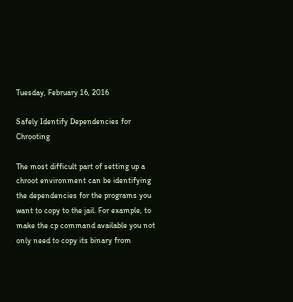Tuesday, February 16, 2016

Safely Identify Dependencies for Chrooting

The most difficult part of setting up a chroot environment can be identifying the dependencies for the programs you want to copy to the jail. For example, to make the cp command available you not only need to copy its binary from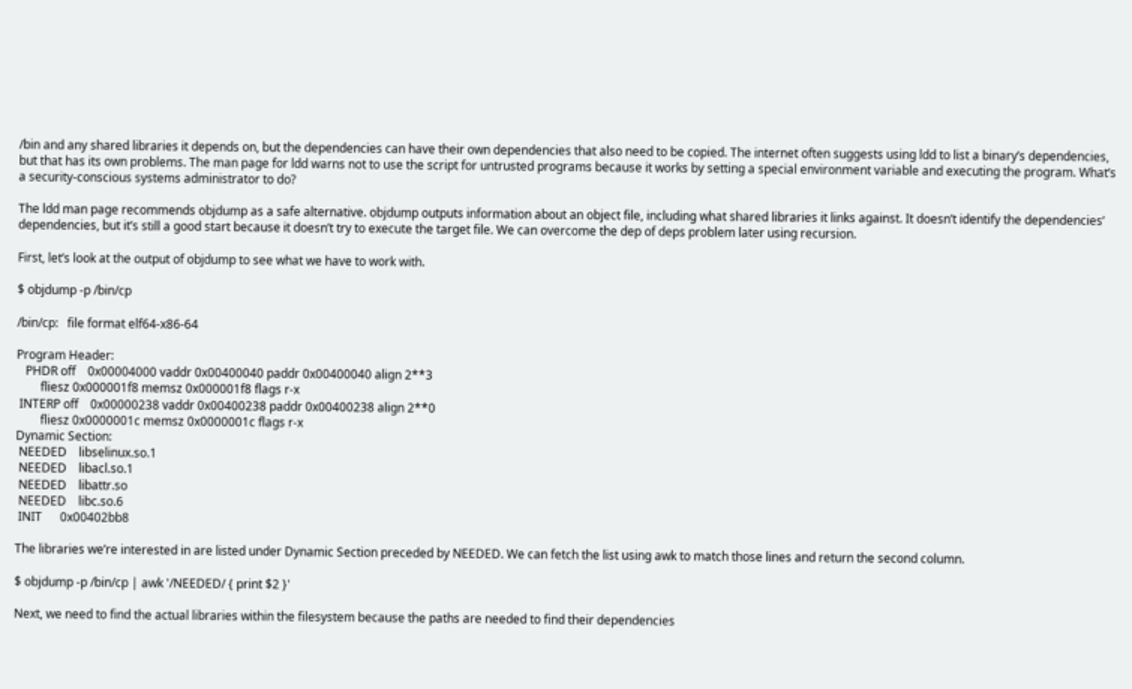/bin and any shared libraries it depends on, but the dependencies can have their own dependencies that also need to be copied. The internet often suggests using ldd to list a binary’s dependencies, but that has its own problems. The man page for ldd warns not to use the script for untrusted programs because it works by setting a special environment variable and executing the program. What’s a security-conscious systems administrator to do?

The ldd man page recommends objdump as a safe alternative. objdump outputs information about an object file, including what shared libraries it links against. It doesn’t identify the dependencies’ dependencies, but it’s still a good start because it doesn’t try to execute the target file. We can overcome the dep of deps problem later using recursion.

First, let’s look at the output of objdump to see what we have to work with.

$ objdump -p /bin/cp

/bin/cp:   file format elf64-x86-64

Program Header:
   PHDR off    0x00004000 vaddr 0x00400040 paddr 0x00400040 align 2**3
        fliesz 0x000001f8 memsz 0x000001f8 flags r-x
 INTERP off    0x00000238 vaddr 0x00400238 paddr 0x00400238 align 2**0
        fliesz 0x0000001c memsz 0x0000001c flags r-x
Dynamic Section:
 NEEDED    libselinux.so.1
 NEEDED    libacl.so.1
 NEEDED    libattr.so
 NEEDED    libc.so.6
 INIT      0x00402bb8

The libraries we’re interested in are listed under Dynamic Section preceded by NEEDED. We can fetch the list using awk to match those lines and return the second column.

$ objdump -p /bin/cp | awk '/NEEDED/ { print $2 }'

Next, we need to find the actual libraries within the filesystem because the paths are needed to find their dependencies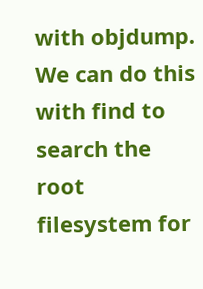with objdump. We can do this with find to search the root filesystem for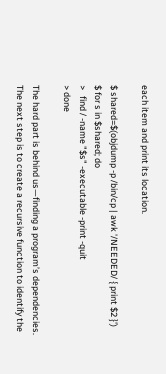each item and print its location.

$ shared=$(objdump -p /bin/cp | awk '/NEEDED/ { print $2 }')
$ for s in $shared; do
>   find / -name "$s" -executable -print -quit
> done

The hard part is behind us—finding a program’s dependencies. The next step is to create a recursive function to identify the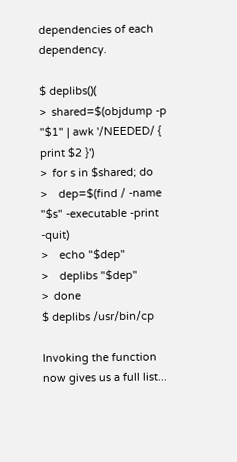dependencies of each dependency.

$ deplibs()(
>  shared=$(objdump -p "$1" | awk '/NEEDED/ { print $2 }')
>  for s in $shared; do
>    dep=$(find / -name "$s" -executable -print -quit)
>    echo "$dep"
>    deplibs "$dep"
>  done
$ deplibs /usr/bin/cp

Invoking the function now gives us a full list...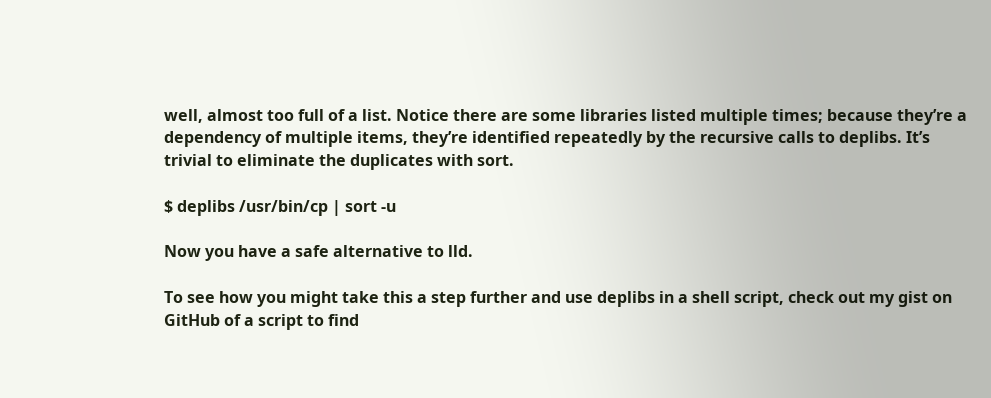well, almost too full of a list. Notice there are some libraries listed multiple times; because they’re a dependency of multiple items, they’re identified repeatedly by the recursive calls to deplibs. It’s trivial to eliminate the duplicates with sort.

$ deplibs /usr/bin/cp | sort -u

Now you have a safe alternative to lld.

To see how you might take this a step further and use deplibs in a shell script, check out my gist on GitHub of a script to find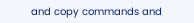and copy commands and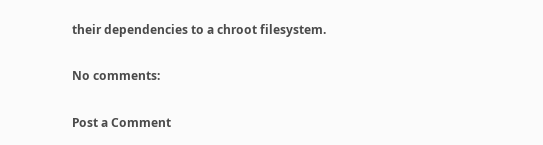their dependencies to a chroot filesystem.

No comments:

Post a Comment